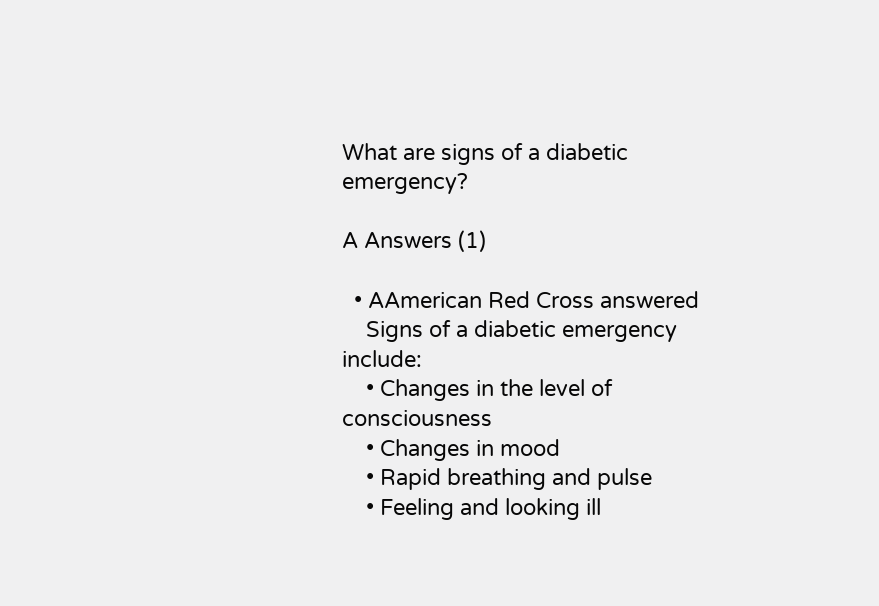What are signs of a diabetic emergency?

A Answers (1)

  • AAmerican Red Cross answered
    Signs of a diabetic emergency include:
    • Changes in the level of consciousness
    • Changes in mood
    • Rapid breathing and pulse
    • Feeling and looking ill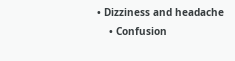• Dizziness and headache
    • Confusion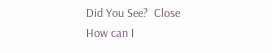Did You See?  Close
How can I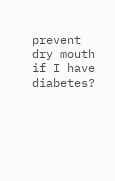prevent dry mouth if I have diabetes?